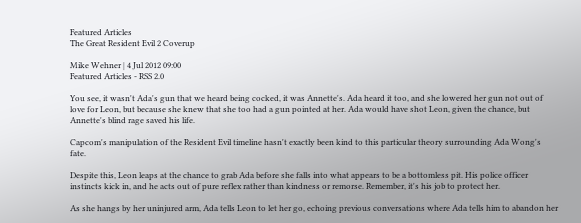Featured Articles
The Great Resident Evil 2 Coverup

Mike Wehner | 4 Jul 2012 09:00
Featured Articles - RSS 2.0

You see, it wasn't Ada's gun that we heard being cocked, it was Annette's. Ada heard it too, and she lowered her gun not out of love for Leon, but because she knew that she too had a gun pointed at her. Ada would have shot Leon, given the chance, but Annette's blind rage saved his life.

Capcom's manipulation of the Resident Evil timeline hasn't exactly been kind to this particular theory surrounding Ada Wong's fate.

Despite this, Leon leaps at the chance to grab Ada before she falls into what appears to be a bottomless pit. His police officer instincts kick in, and he acts out of pure reflex rather than kindness or remorse. Remember, it's his job to protect her.

As she hangs by her uninjured arm, Ada tells Leon to let her go, echoing previous conversations where Ada tells him to abandon her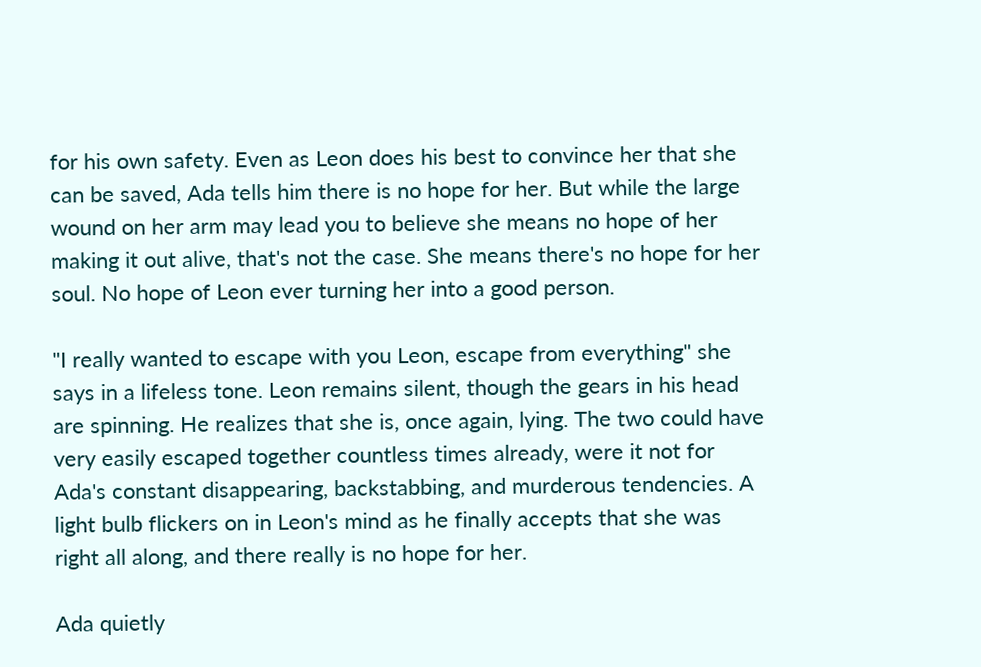for his own safety. Even as Leon does his best to convince her that she can be saved, Ada tells him there is no hope for her. But while the large wound on her arm may lead you to believe she means no hope of her making it out alive, that's not the case. She means there's no hope for her soul. No hope of Leon ever turning her into a good person.

"I really wanted to escape with you Leon, escape from everything" she says in a lifeless tone. Leon remains silent, though the gears in his head are spinning. He realizes that she is, once again, lying. The two could have very easily escaped together countless times already, were it not for Ada's constant disappearing, backstabbing, and murderous tendencies. A light bulb flickers on in Leon's mind as he finally accepts that she was right all along, and there really is no hope for her.

Ada quietly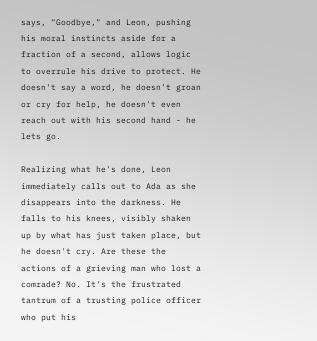says, "Goodbye," and Leon, pushing his moral instincts aside for a fraction of a second, allows logic to overrule his drive to protect. He doesn't say a word, he doesn't groan or cry for help, he doesn't even reach out with his second hand - he lets go.

Realizing what he's done, Leon immediately calls out to Ada as she disappears into the darkness. He falls to his knees, visibly shaken up by what has just taken place, but he doesn't cry. Are these the actions of a grieving man who lost a comrade? No. It's the frustrated tantrum of a trusting police officer who put his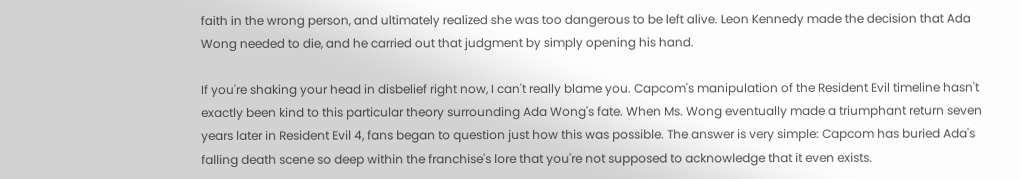faith in the wrong person, and ultimately realized she was too dangerous to be left alive. Leon Kennedy made the decision that Ada Wong needed to die, and he carried out that judgment by simply opening his hand.

If you're shaking your head in disbelief right now, I can't really blame you. Capcom's manipulation of the Resident Evil timeline hasn't exactly been kind to this particular theory surrounding Ada Wong's fate. When Ms. Wong eventually made a triumphant return seven years later in Resident Evil 4, fans began to question just how this was possible. The answer is very simple: Capcom has buried Ada's falling death scene so deep within the franchise's lore that you're not supposed to acknowledge that it even exists.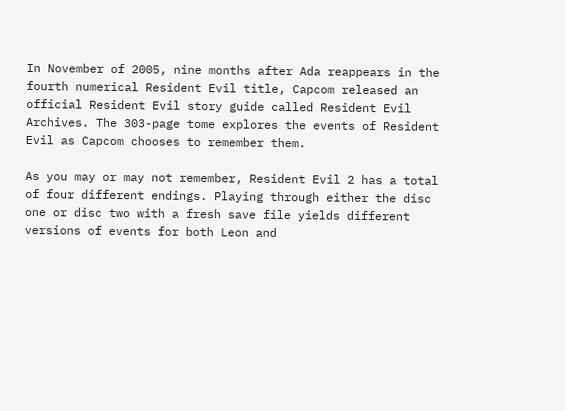In November of 2005, nine months after Ada reappears in the fourth numerical Resident Evil title, Capcom released an official Resident Evil story guide called Resident Evil Archives. The 303-page tome explores the events of Resident Evil as Capcom chooses to remember them.

As you may or may not remember, Resident Evil 2 has a total of four different endings. Playing through either the disc one or disc two with a fresh save file yields different versions of events for both Leon and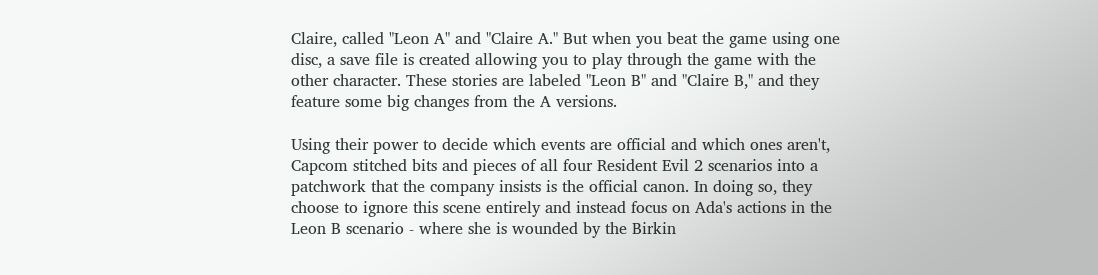Claire, called "Leon A" and "Claire A." But when you beat the game using one disc, a save file is created allowing you to play through the game with the other character. These stories are labeled "Leon B" and "Claire B," and they feature some big changes from the A versions.

Using their power to decide which events are official and which ones aren't, Capcom stitched bits and pieces of all four Resident Evil 2 scenarios into a patchwork that the company insists is the official canon. In doing so, they choose to ignore this scene entirely and instead focus on Ada's actions in the Leon B scenario - where she is wounded by the Birkin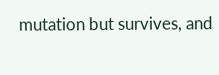mutation but survives, and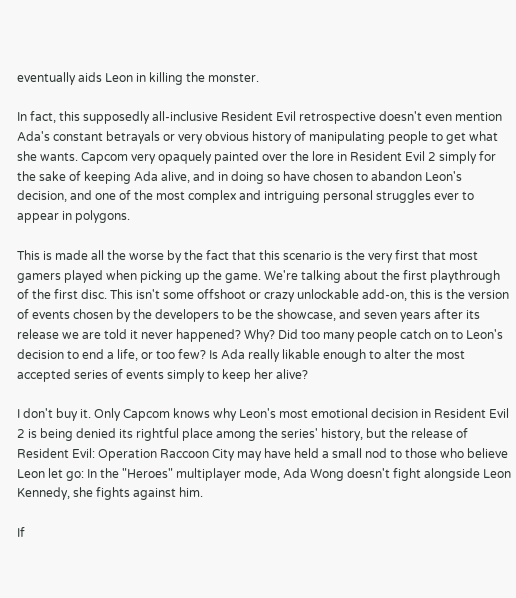eventually aids Leon in killing the monster.

In fact, this supposedly all-inclusive Resident Evil retrospective doesn't even mention Ada's constant betrayals or very obvious history of manipulating people to get what she wants. Capcom very opaquely painted over the lore in Resident Evil 2 simply for the sake of keeping Ada alive, and in doing so have chosen to abandon Leon's decision, and one of the most complex and intriguing personal struggles ever to appear in polygons.

This is made all the worse by the fact that this scenario is the very first that most gamers played when picking up the game. We're talking about the first playthrough of the first disc. This isn't some offshoot or crazy unlockable add-on, this is the version of events chosen by the developers to be the showcase, and seven years after its release we are told it never happened? Why? Did too many people catch on to Leon's decision to end a life, or too few? Is Ada really likable enough to alter the most accepted series of events simply to keep her alive?

I don't buy it. Only Capcom knows why Leon's most emotional decision in Resident Evil 2 is being denied its rightful place among the series' history, but the release of Resident Evil: Operation Raccoon City may have held a small nod to those who believe Leon let go: In the "Heroes" multiplayer mode, Ada Wong doesn't fight alongside Leon Kennedy, she fights against him.

If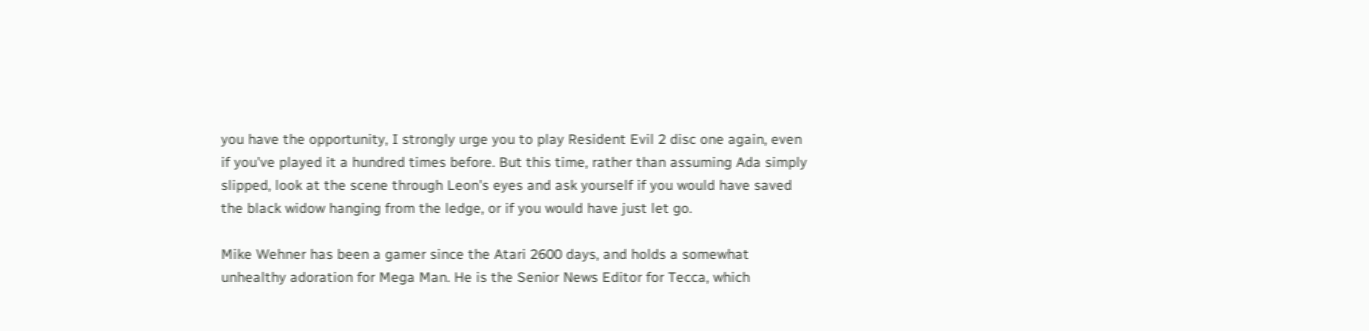you have the opportunity, I strongly urge you to play Resident Evil 2 disc one again, even if you've played it a hundred times before. But this time, rather than assuming Ada simply slipped, look at the scene through Leon's eyes and ask yourself if you would have saved the black widow hanging from the ledge, or if you would have just let go.

Mike Wehner has been a gamer since the Atari 2600 days, and holds a somewhat unhealthy adoration for Mega Man. He is the Senior News Editor for Tecca, which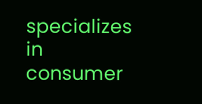specializes in consumer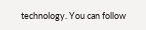technology. You can follow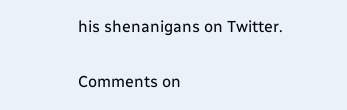his shenanigans on Twitter.

Comments on